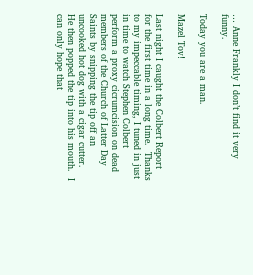… Anne Frankly I don’t find it very funny.

Today you are a man.

Mazel Tov!

Last night I caught the Colbert Report for the first time in a long time.  Thanks to my impeccable timing, I tuned in just in time to watch Stephen Colbert perform a proxy cicrumcision on dead members of the Church of Latter Day Saints by snipping the tip off an uncooked hot dog with a cigar cutter.  He then popped the tip into his mouth.  I can only hope that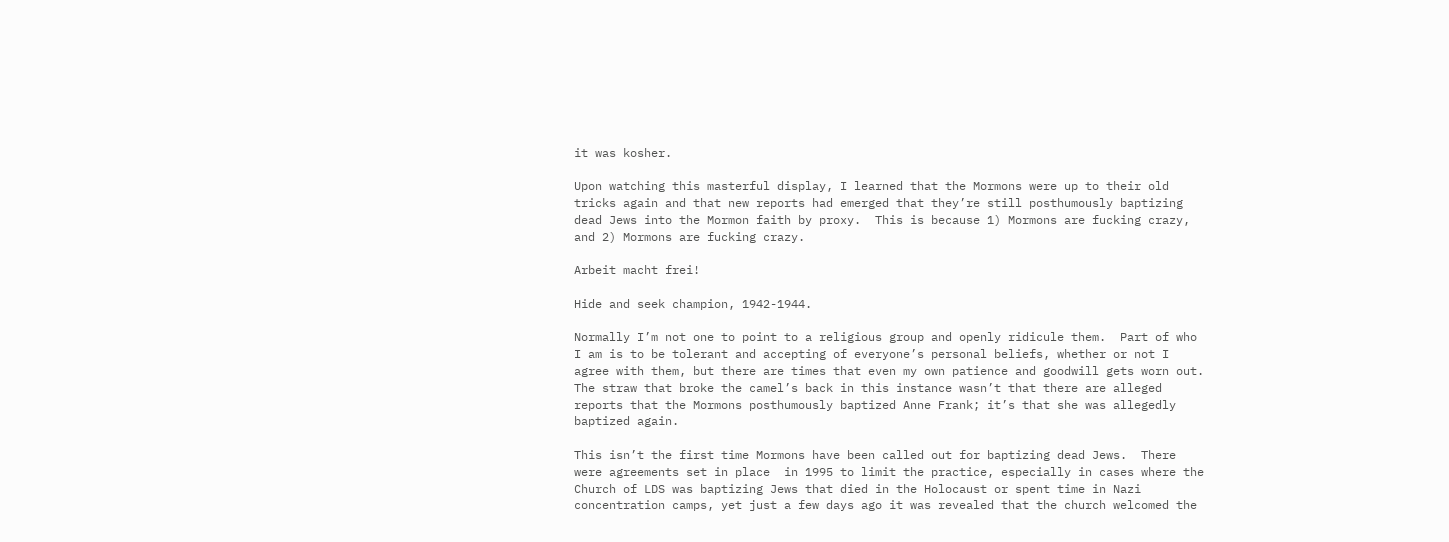it was kosher.

Upon watching this masterful display, I learned that the Mormons were up to their old tricks again and that new reports had emerged that they’re still posthumously baptizing dead Jews into the Mormon faith by proxy.  This is because 1) Mormons are fucking crazy, and 2) Mormons are fucking crazy.

Arbeit macht frei!

Hide and seek champion, 1942-1944.

Normally I’m not one to point to a religious group and openly ridicule them.  Part of who I am is to be tolerant and accepting of everyone’s personal beliefs, whether or not I agree with them, but there are times that even my own patience and goodwill gets worn out.  The straw that broke the camel’s back in this instance wasn’t that there are alleged reports that the Mormons posthumously baptized Anne Frank; it’s that she was allegedly baptized again.

This isn’t the first time Mormons have been called out for baptizing dead Jews.  There were agreements set in place  in 1995 to limit the practice, especially in cases where the Church of LDS was baptizing Jews that died in the Holocaust or spent time in Nazi concentration camps, yet just a few days ago it was revealed that the church welcomed the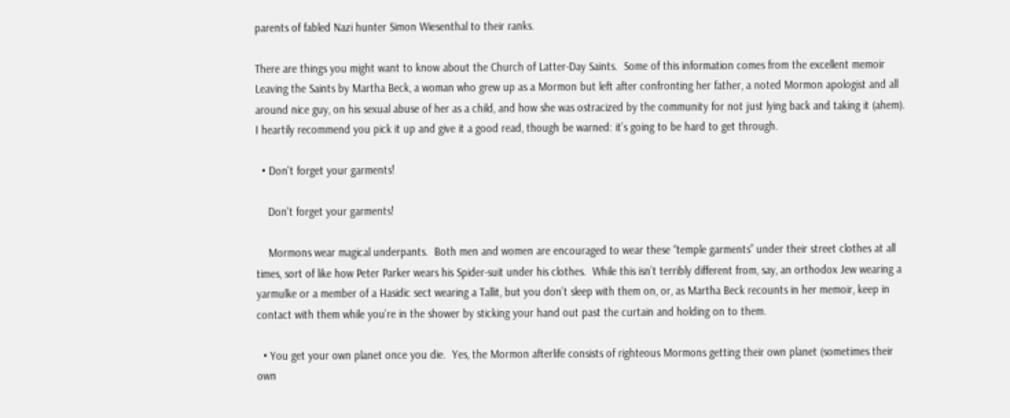parents of fabled Nazi hunter Simon Wiesenthal to their ranks.

There are things you might want to know about the Church of Latter-Day Saints.  Some of this information comes from the excellent memoir Leaving the Saints by Martha Beck, a woman who grew up as a Mormon but left after confronting her father, a noted Mormon apologist and all around nice guy, on his sexual abuse of her as a child, and how she was ostracized by the community for not just lying back and taking it (ahem).  I heartily recommend you pick it up and give it a good read, though be warned: it’s going to be hard to get through.

  • Don't forget your garments!

    Don't forget your garments!

    Mormons wear magical underpants.  Both men and women are encouraged to wear these “temple garments” under their street clothes at all times, sort of like how Peter Parker wears his Spider-suit under his clothes.  While this isn’t terribly different from, say, an orthodox Jew wearing a yarmulke or a member of a Hasidic sect wearing a Tallit, but you don’t sleep with them on, or, as Martha Beck recounts in her memoir, keep in contact with them while you’re in the shower by sticking your hand out past the curtain and holding on to them.

  • You get your own planet once you die.  Yes, the Mormon afterlife consists of righteous Mormons getting their own planet (sometimes their own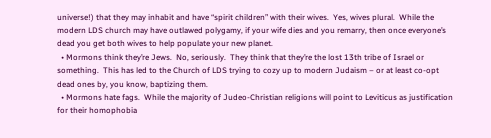universe!) that they may inhabit and have “spirit children” with their wives.  Yes, wives plural.  While the modern LDS church may have outlawed polygamy, if your wife dies and you remarry, then once everyone’s dead you get both wives to help populate your new planet.
  • Mormons think they’re Jews.  No, seriously.  They think that they’re the lost 13th tribe of Israel or something.  This has led to the Church of LDS trying to cozy up to modern Judaism – or at least co-opt dead ones by, you know, baptizing them.
  • Mormons hate fags.  While the majority of Judeo-Christian religions will point to Leviticus as justification for their homophobia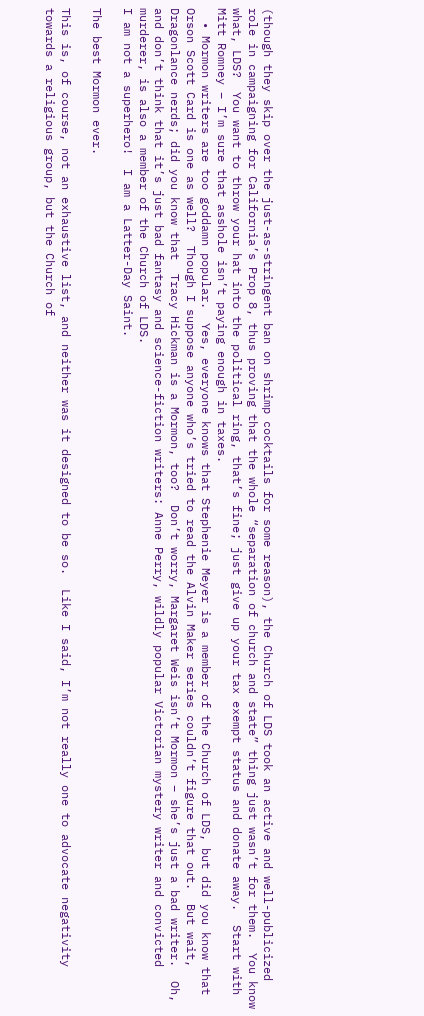(though they skip over the just-as-stringent ban on shrimp cocktails for some reason), the Church of LDS took an active and well-publicized role in campaigning for California’s Prop 8, thus proving that the whole “separation of church and state” thing just wasn’t for them.  You know what, LDS?  You want to throw your hat into the political ring, that’s fine; just give up your tax exempt status and donate away.  Start with Mitt Romney – I’m sure that asshole isn’t paying enough in taxes.
  • Mormon writers are too goddamn popular.  Yes, everyone knows that Stephenie Meyer is a member of the Church of LDS, but did you know that Orson Scott Card is one as well?  Though I suppose anyone who’s tried to read the Alvin Maker series couldn’t figure that out.  But wait, Dragonlance nerds; did you know that  Tracy Hickman is a Mormon, too?  Don’t worry, Margaret Weis isn’t Mormon – she’s just a bad writer.  Oh, and don’t think that it’s just bad fantasy and science-fiction writers: Anne Perry, wildly popular Victorian mystery writer and convicted murderer, is also a member of the Church of LDS.
I am not a superhero!  I am a Latter-Day Saint.

The best Mormon ever.

This is, of course, not an exhaustive list, and neither was it designed to be so.  Like I said, I’m not really one to advocate negativity towards a religious group, but the Church of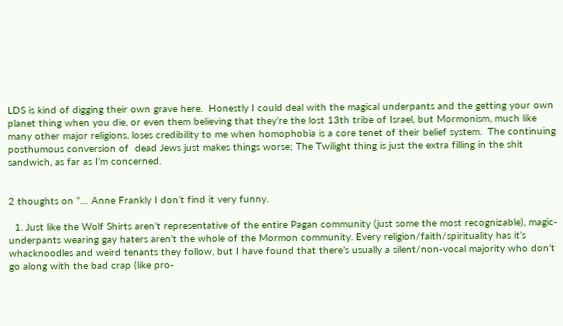LDS is kind of digging their own grave here.  Honestly I could deal with the magical underpants and the getting your own planet thing when you die, or even them believing that they’re the lost 13th tribe of Israel, but Mormonism, much like many other major religions, loses credibility to me when homophobia is a core tenet of their belief system.  The continuing posthumous conversion of  dead Jews just makes things worse; The Twilight thing is just the extra filling in the shit sandwich, as far as I’m concerned.


2 thoughts on “… Anne Frankly I don’t find it very funny.

  1. Just like the Wolf Shirts aren’t representative of the entire Pagan community (just some the most recognizable), magic-underpants wearing gay haters aren’t the whole of the Mormon community. Every religion/faith/spirituality has it’s whacknoodles and weird tenants they follow, but I have found that there’s usually a silent/non-vocal majority who don’t go along with the bad crap (like pro-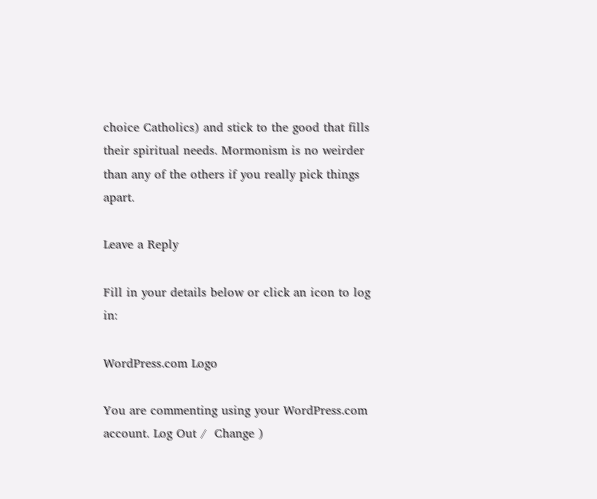choice Catholics) and stick to the good that fills their spiritual needs. Mormonism is no weirder than any of the others if you really pick things apart.

Leave a Reply

Fill in your details below or click an icon to log in:

WordPress.com Logo

You are commenting using your WordPress.com account. Log Out /  Change )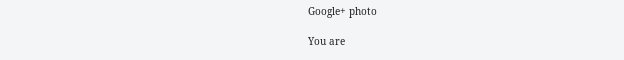Google+ photo

You are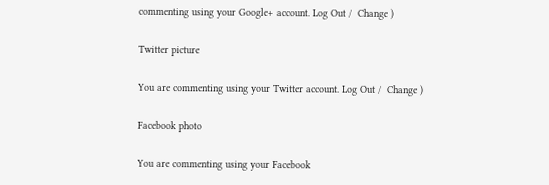commenting using your Google+ account. Log Out /  Change )

Twitter picture

You are commenting using your Twitter account. Log Out /  Change )

Facebook photo

You are commenting using your Facebook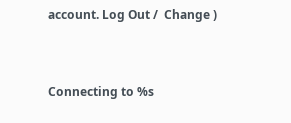account. Log Out /  Change )


Connecting to %s